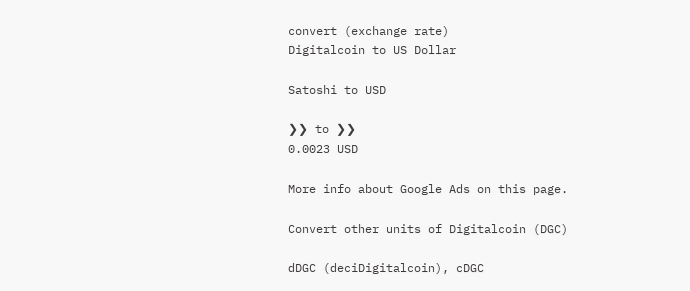convert (exchange rate)
Digitalcoin to US Dollar

Satoshi to USD

❯❯ to ❯❯
0.0023 USD

More info about Google Ads on this page.

Convert other units of Digitalcoin (DGC)

dDGC (deciDigitalcoin), cDGC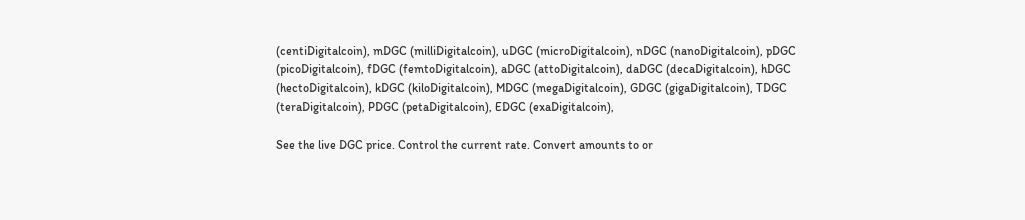(centiDigitalcoin), mDGC (milliDigitalcoin), uDGC (microDigitalcoin), nDGC (nanoDigitalcoin), pDGC (picoDigitalcoin), fDGC (femtoDigitalcoin), aDGC (attoDigitalcoin), daDGC (decaDigitalcoin), hDGC (hectoDigitalcoin), kDGC (kiloDigitalcoin), MDGC (megaDigitalcoin), GDGC (gigaDigitalcoin), TDGC (teraDigitalcoin), PDGC (petaDigitalcoin), EDGC (exaDigitalcoin),

See the live DGC price. Control the current rate. Convert amounts to or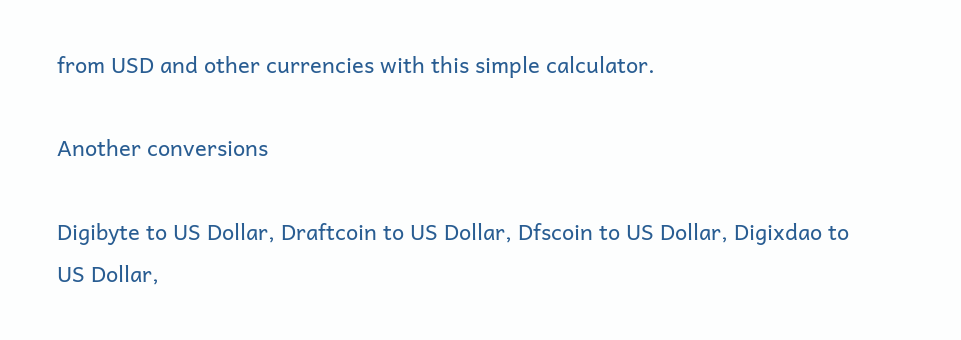from USD and other currencies with this simple calculator.

Another conversions

Digibyte to US Dollar, Draftcoin to US Dollar, Dfscoin to US Dollar, Digixdao to US Dollar,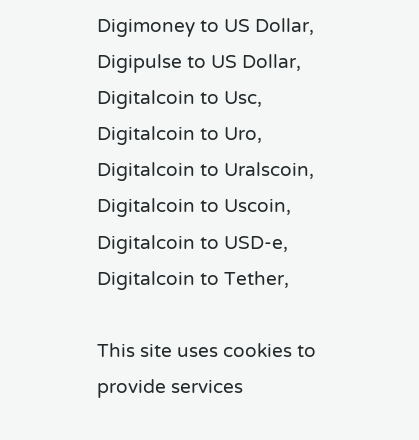Digimoney to US Dollar, Digipulse to US Dollar, Digitalcoin to Usc, Digitalcoin to Uro, Digitalcoin to Uralscoin, Digitalcoin to Uscoin, Digitalcoin to USD-e, Digitalcoin to Tether,

This site uses cookies to provide services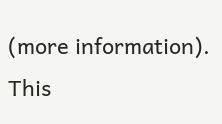(more information). This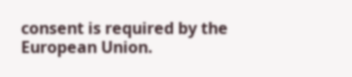consent is required by the European Union.